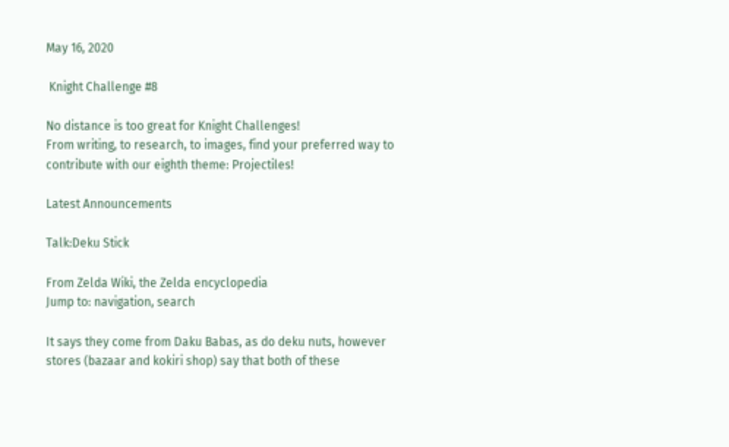May 16, 2020

 Knight Challenge #8

No distance is too great for Knight Challenges!
From writing, to research, to images, find your preferred way to contribute with our eighth theme: Projectiles!

Latest Announcements

Talk:Deku Stick

From Zelda Wiki, the Zelda encyclopedia
Jump to: navigation, search

It says they come from Daku Babas, as do deku nuts, however stores (bazaar and kokiri shop) say that both of these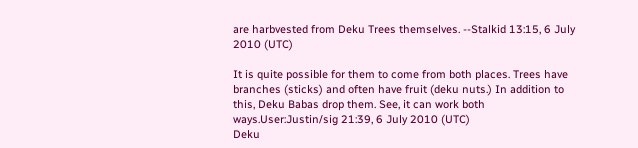are harbvested from Deku Trees themselves. --Stalkid 13:15, 6 July 2010 (UTC)

It is quite possible for them to come from both places. Trees have branches (sticks) and often have fruit (deku nuts.) In addition to this, Deku Babas drop them. See, it can work both ways.User:Justin/sig 21:39, 6 July 2010 (UTC)
Deku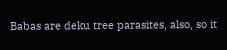Babas are deku tree parasites, also, so it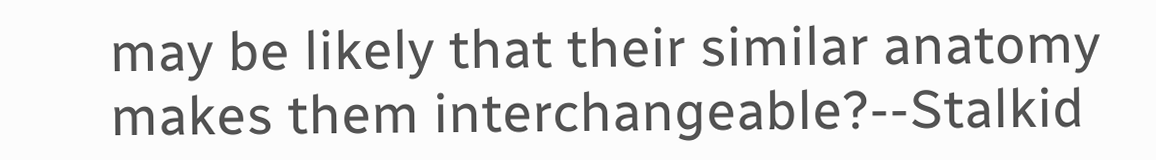may be likely that their similar anatomy makes them interchangeable?--Stalkid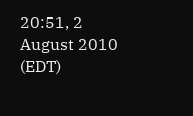20:51, 2 August 2010 (EDT)